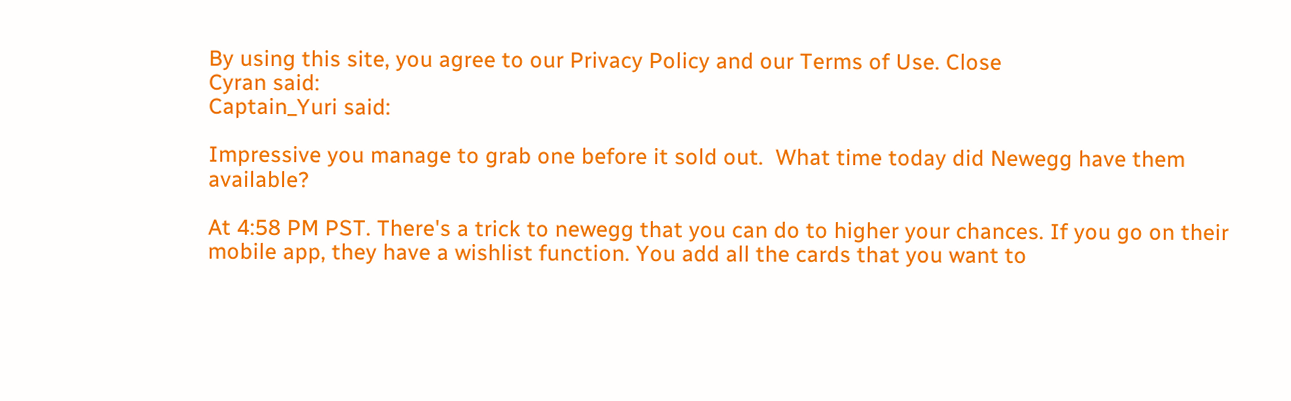By using this site, you agree to our Privacy Policy and our Terms of Use. Close
Cyran said:
Captain_Yuri said:

Impressive you manage to grab one before it sold out.  What time today did Newegg have them available?

At 4:58 PM PST. There's a trick to newegg that you can do to higher your chances. If you go on their mobile app, they have a wishlist function. You add all the cards that you want to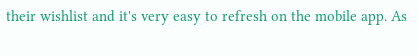their wishlist and it's very easy to refresh on the mobile app. As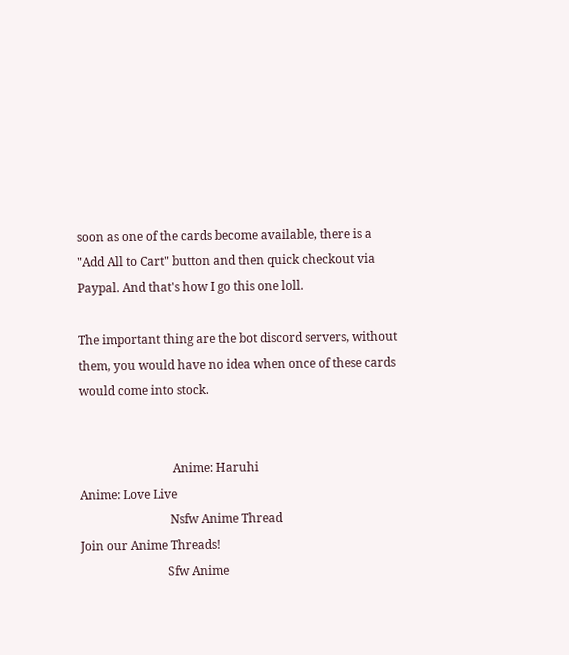soon as one of the cards become available, there is a "Add All to Cart" button and then quick checkout via Paypal. And that's how I go this one loll.

The important thing are the bot discord servers, without them, you would have no idea when once of these cards would come into stock.


                               Anime: Haruhi                                                                                      Anime: Love Live
                              Nsfw Anime Thread                                                                             Join our Anime Threads!
                             Sfw Anime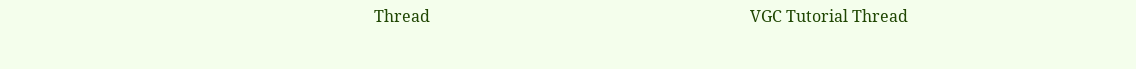Thread                                                                                VGC Tutorial Thread